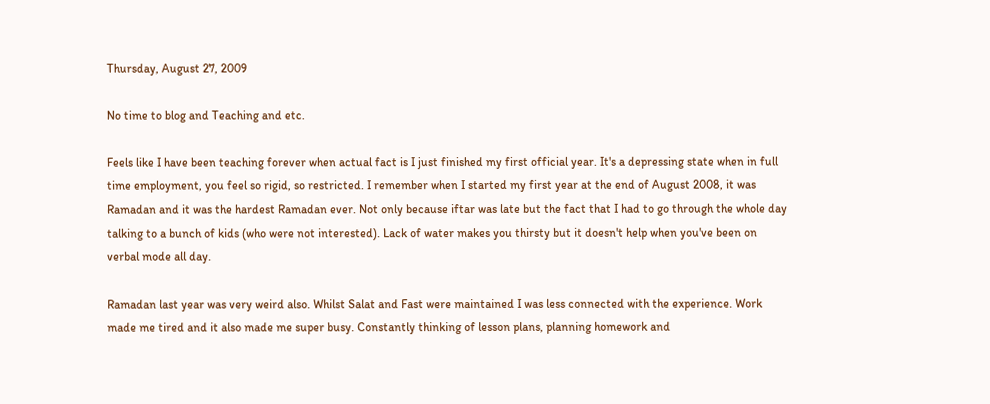Thursday, August 27, 2009

No time to blog and Teaching and etc.

Feels like I have been teaching forever when actual fact is I just finished my first official year. It's a depressing state when in full time employment, you feel so rigid, so restricted. I remember when I started my first year at the end of August 2008, it was Ramadan and it was the hardest Ramadan ever. Not only because iftar was late but the fact that I had to go through the whole day talking to a bunch of kids (who were not interested). Lack of water makes you thirsty but it doesn't help when you've been on verbal mode all day.

Ramadan last year was very weird also. Whilst Salat and Fast were maintained I was less connected with the experience. Work made me tired and it also made me super busy. Constantly thinking of lesson plans, planning homework and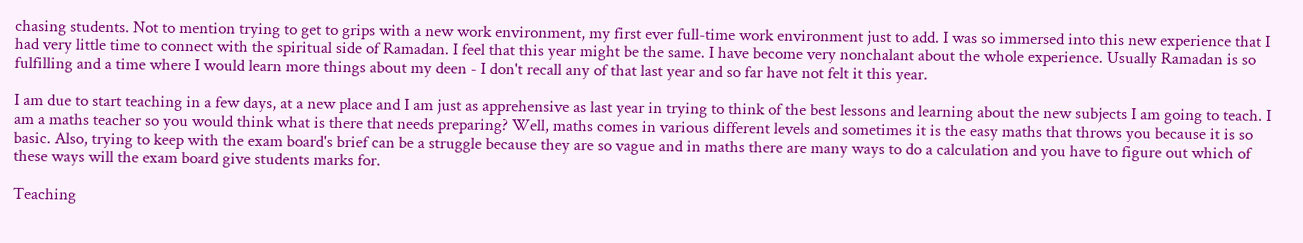chasing students. Not to mention trying to get to grips with a new work environment, my first ever full-time work environment just to add. I was so immersed into this new experience that I had very little time to connect with the spiritual side of Ramadan. I feel that this year might be the same. I have become very nonchalant about the whole experience. Usually Ramadan is so fulfilling and a time where I would learn more things about my deen - I don't recall any of that last year and so far have not felt it this year.

I am due to start teaching in a few days, at a new place and I am just as apprehensive as last year in trying to think of the best lessons and learning about the new subjects I am going to teach. I am a maths teacher so you would think what is there that needs preparing? Well, maths comes in various different levels and sometimes it is the easy maths that throws you because it is so basic. Also, trying to keep with the exam board's brief can be a struggle because they are so vague and in maths there are many ways to do a calculation and you have to figure out which of these ways will the exam board give students marks for.

Teaching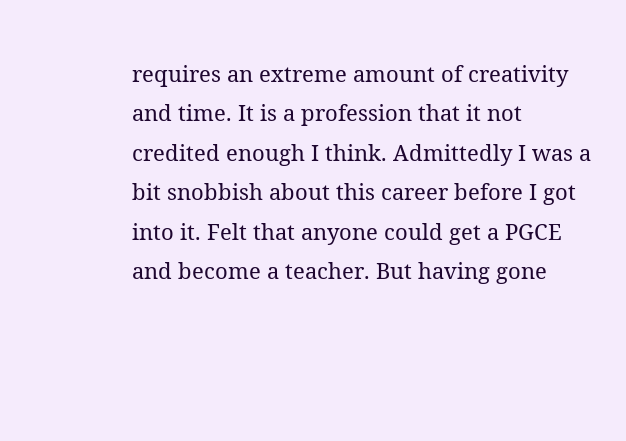requires an extreme amount of creativity and time. It is a profession that it not credited enough I think. Admittedly I was a bit snobbish about this career before I got into it. Felt that anyone could get a PGCE and become a teacher. But having gone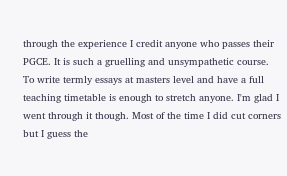through the experience I credit anyone who passes their PGCE. It is such a gruelling and unsympathetic course. To write termly essays at masters level and have a full teaching timetable is enough to stretch anyone. I'm glad I went through it though. Most of the time I did cut corners but I guess the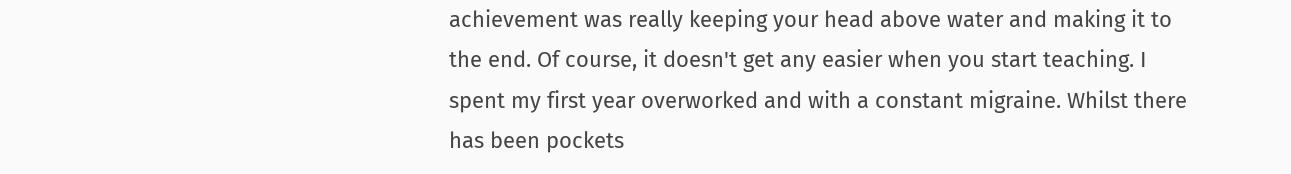achievement was really keeping your head above water and making it to the end. Of course, it doesn't get any easier when you start teaching. I spent my first year overworked and with a constant migraine. Whilst there has been pockets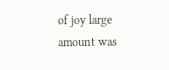of joy large amount was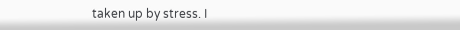taken up by stress. I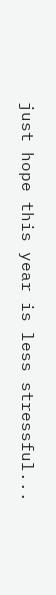just hope this year is less stressful...